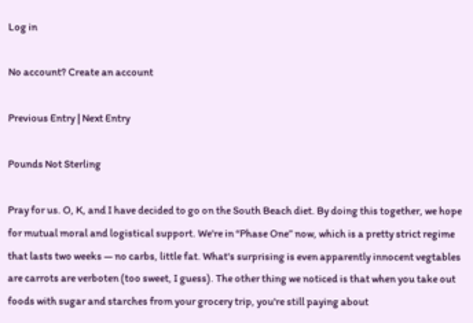Log in

No account? Create an account

Previous Entry | Next Entry

Pounds Not Sterling

Pray for us. O, K, and I have decided to go on the South Beach diet. By doing this together, we hope for mutual moral and logistical support. We're in “Phase One” now, which is a pretty strict regime that lasts two weeks — no carbs, little fat. What's surprising is even apparently innocent vegtables are carrots are verboten (too sweet, I guess). The other thing we noticed is that when you take out foods with sugar and starches from your grocery trip, you're still paying about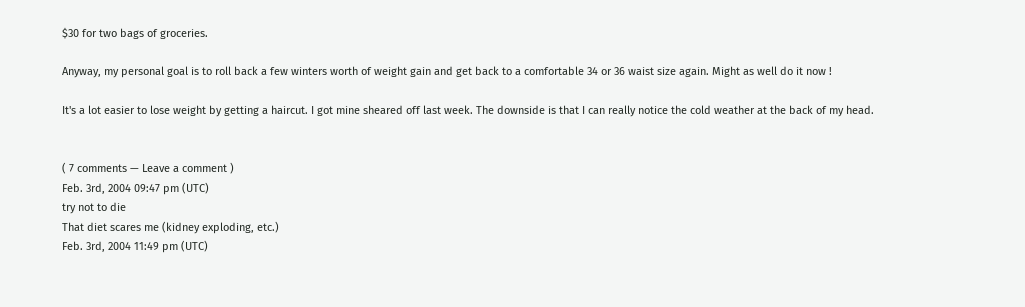$30 for two bags of groceries.

Anyway, my personal goal is to roll back a few winters worth of weight gain and get back to a comfortable 34 or 36 waist size again. Might as well do it now !

It's a lot easier to lose weight by getting a haircut. I got mine sheared off last week. The downside is that I can really notice the cold weather at the back of my head.


( 7 comments — Leave a comment )
Feb. 3rd, 2004 09:47 pm (UTC)
try not to die
That diet scares me (kidney exploding, etc.)
Feb. 3rd, 2004 11:49 pm (UTC)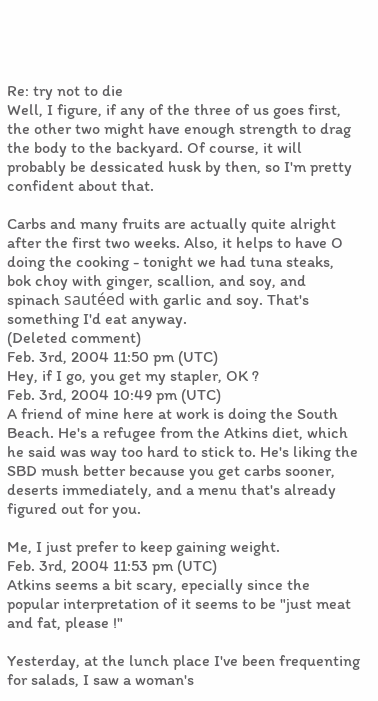Re: try not to die
Well, I figure, if any of the three of us goes first, the other two might have enough strength to drag the body to the backyard. Of course, it will probably be dessicated husk by then, so I'm pretty confident about that.

Carbs and many fruits are actually quite alright after the first two weeks. Also, it helps to have O doing the cooking - tonight we had tuna steaks, bok choy with ginger, scallion, and soy, and spinach sautéed with garlic and soy. That's something I'd eat anyway.
(Deleted comment)
Feb. 3rd, 2004 11:50 pm (UTC)
Hey, if I go, you get my stapler, OK ?
Feb. 3rd, 2004 10:49 pm (UTC)
A friend of mine here at work is doing the South Beach. He's a refugee from the Atkins diet, which he said was way too hard to stick to. He's liking the SBD mush better because you get carbs sooner, deserts immediately, and a menu that's already figured out for you.

Me, I just prefer to keep gaining weight.
Feb. 3rd, 2004 11:53 pm (UTC)
Atkins seems a bit scary, epecially since the popular interpretation of it seems to be "just meat and fat, please !"

Yesterday, at the lunch place I've been frequenting for salads, I saw a woman's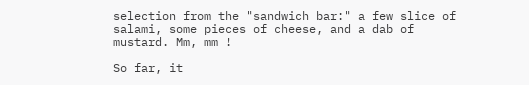selection from the "sandwich bar:" a few slice of salami, some pieces of cheese, and a dab of mustard. Mm, mm !

So far, it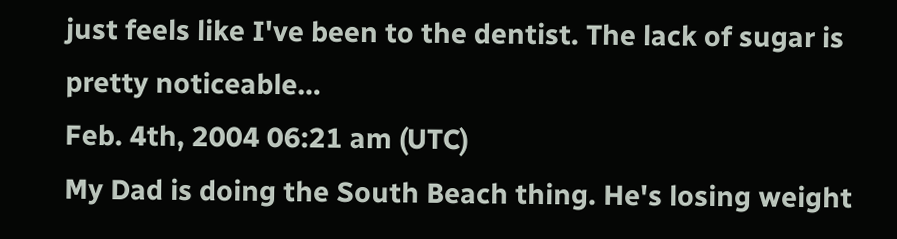just feels like I've been to the dentist. The lack of sugar is pretty noticeable…
Feb. 4th, 2004 06:21 am (UTC)
My Dad is doing the South Beach thing. He's losing weight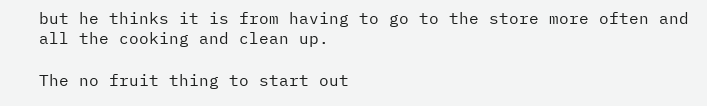but he thinks it is from having to go to the store more often and all the cooking and clean up.

The no fruit thing to start out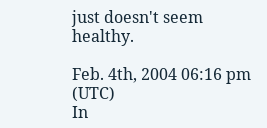just doesn't seem healthy.

Feb. 4th, 2004 06:16 pm (UTC)
In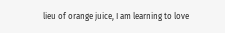lieu of orange juice, I am learning to love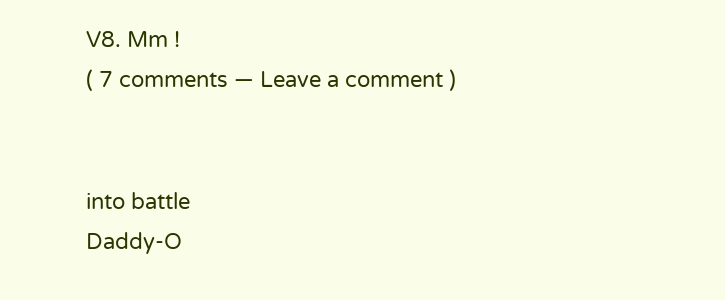V8. Mm !
( 7 comments — Leave a comment )


into battle
Daddy-O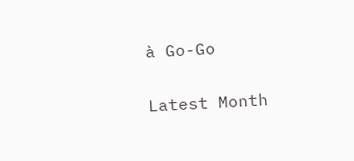à Go-Go

Latest Month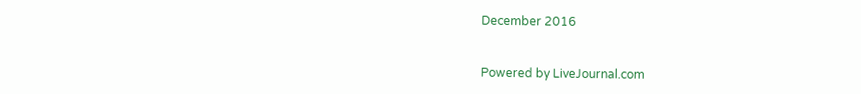December 2016


Powered by LiveJournal.com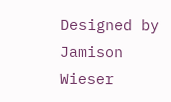Designed by Jamison Wieser